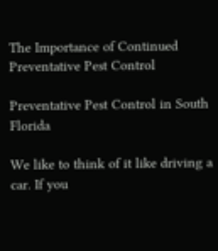The Importance of Continued Preventative Pest Control

Preventative Pest Control in South Florida

We like to think of it like driving a car. If you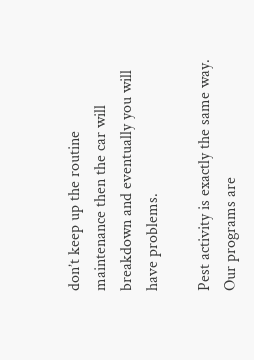don’t keep up the routine maintenance then the car will breakdown and eventually you will have problems.

Pest activity is exactly the same way. Our programs are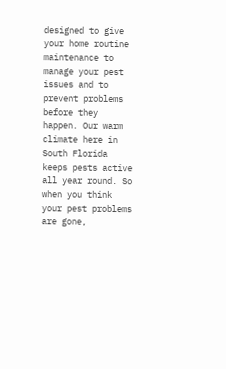designed to give your home routine maintenance to manage your pest issues and to prevent problems before they happen. Our warm climate here in South Florida keeps pests active all year round. So when you think your pest problems are gone,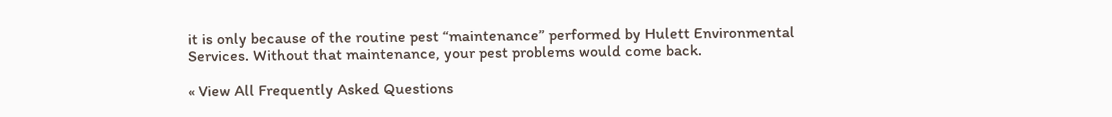it is only because of the routine pest “maintenance” performed by Hulett Environmental Services. Without that maintenance, your pest problems would come back.

« View All Frequently Asked Questions